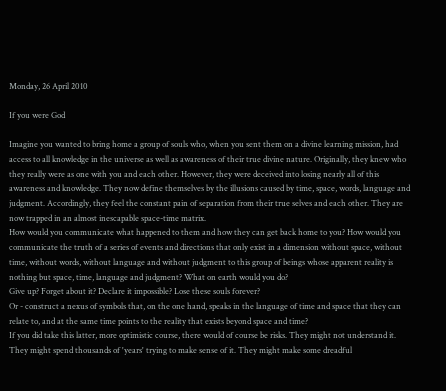Monday, 26 April 2010

If you were God

Imagine you wanted to bring home a group of souls who, when you sent them on a divine learning mission, had access to all knowledge in the universe as well as awareness of their true divine nature. Originally, they knew who they really were as one with you and each other. However, they were deceived into losing nearly all of this awareness and knowledge. They now define themselves by the illusions caused by time, space, words, language and judgment. Accordingly, they feel the constant pain of separation from their true selves and each other. They are now trapped in an almost inescapable space-time matrix.
How would you communicate what happened to them and how they can get back home to you? How would you communicate the truth of a series of events and directions that only exist in a dimension without space, without time, without words, without language and without judgment to this group of beings whose apparent reality is nothing but space, time, language and judgment? What on earth would you do?
Give up? Forget about it? Declare it impossible? Lose these souls forever?
Or - construct a nexus of symbols that, on the one hand, speaks in the language of time and space that they can relate to, and at the same time points to the reality that exists beyond space and time?
If you did take this latter, more optimistic course, there would of course be risks. They might not understand it. They might spend thousands of 'years' trying to make sense of it. They might make some dreadful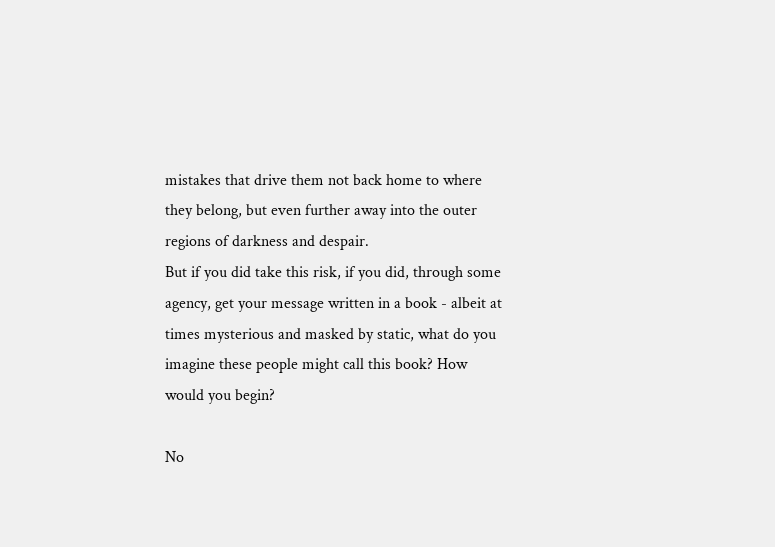mistakes that drive them not back home to where they belong, but even further away into the outer regions of darkness and despair.
But if you did take this risk, if you did, through some agency, get your message written in a book - albeit at times mysterious and masked by static, what do you imagine these people might call this book? How would you begin?

No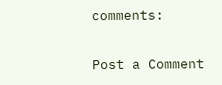comments:

Post a Comment